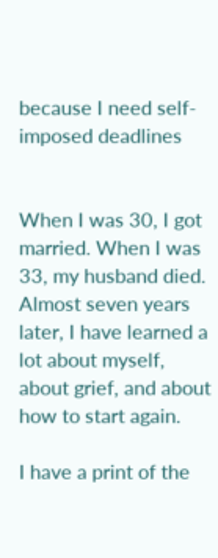because I need self-imposed deadlines


When I was 30, I got married. When I was 33, my husband died. Almost seven years later, I have learned a lot about myself, about grief, and about how to start again.

I have a print of the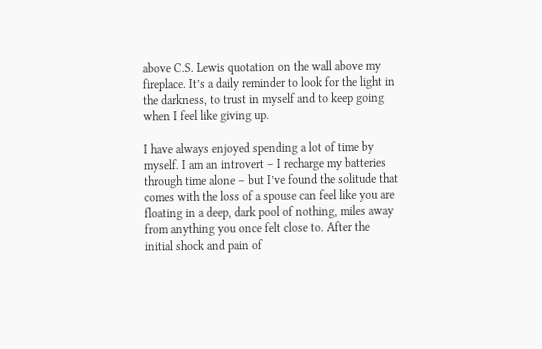above C.S. Lewis quotation on the wall above my fireplace. It’s a daily reminder to look for the light in the darkness, to trust in myself and to keep going when I feel like giving up.

I have always enjoyed spending a lot of time by myself. I am an introvert – I recharge my batteries through time alone – but I’ve found the solitude that comes with the loss of a spouse can feel like you are floating in a deep, dark pool of nothing, miles away from anything you once felt close to. After the initial shock and pain of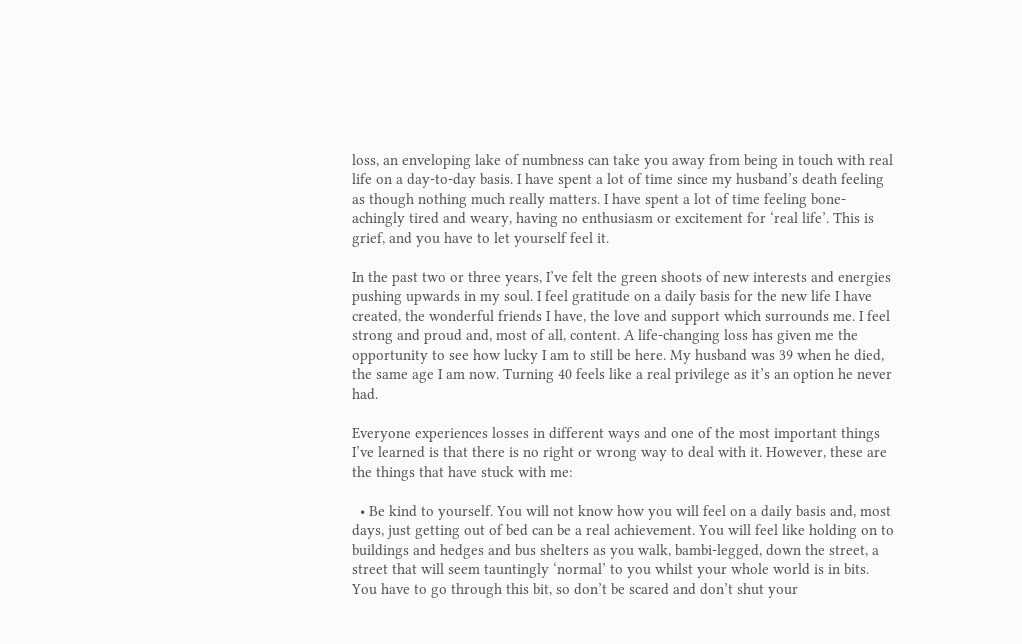loss, an enveloping lake of numbness can take you away from being in touch with real life on a day-to-day basis. I have spent a lot of time since my husband’s death feeling as though nothing much really matters. I have spent a lot of time feeling bone-achingly tired and weary, having no enthusiasm or excitement for ‘real life’. This is grief, and you have to let yourself feel it.

In the past two or three years, I’ve felt the green shoots of new interests and energies pushing upwards in my soul. I feel gratitude on a daily basis for the new life I have created, the wonderful friends I have, the love and support which surrounds me. I feel strong and proud and, most of all, content. A life-changing loss has given me the opportunity to see how lucky I am to still be here. My husband was 39 when he died, the same age I am now. Turning 40 feels like a real privilege as it’s an option he never had.

Everyone experiences losses in different ways and one of the most important things I’ve learned is that there is no right or wrong way to deal with it. However, these are the things that have stuck with me:

  • Be kind to yourself. You will not know how you will feel on a daily basis and, most days, just getting out of bed can be a real achievement. You will feel like holding on to buildings and hedges and bus shelters as you walk, bambi-legged, down the street, a street that will seem tauntingly ‘normal’ to you whilst your whole world is in bits. You have to go through this bit, so don’t be scared and don’t shut your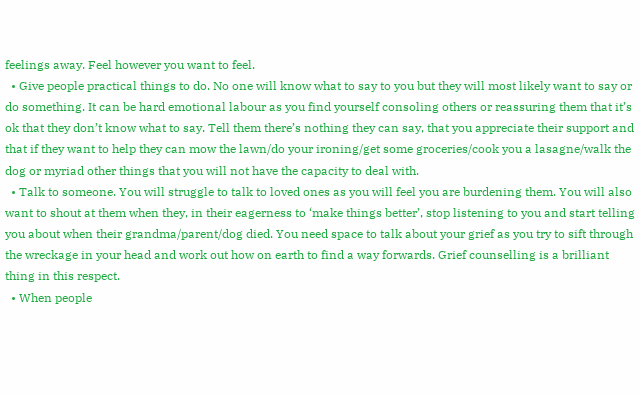feelings away. Feel however you want to feel.
  • Give people practical things to do. No one will know what to say to you but they will most likely want to say or do something. It can be hard emotional labour as you find yourself consoling others or reassuring them that it’s ok that they don’t know what to say. Tell them there’s nothing they can say, that you appreciate their support and that if they want to help they can mow the lawn/do your ironing/get some groceries/cook you a lasagne/walk the dog or myriad other things that you will not have the capacity to deal with.
  • Talk to someone. You will struggle to talk to loved ones as you will feel you are burdening them. You will also want to shout at them when they, in their eagerness to ‘make things better’, stop listening to you and start telling you about when their grandma/parent/dog died. You need space to talk about your grief as you try to sift through the wreckage in your head and work out how on earth to find a way forwards. Grief counselling is a brilliant thing in this respect.
  • When people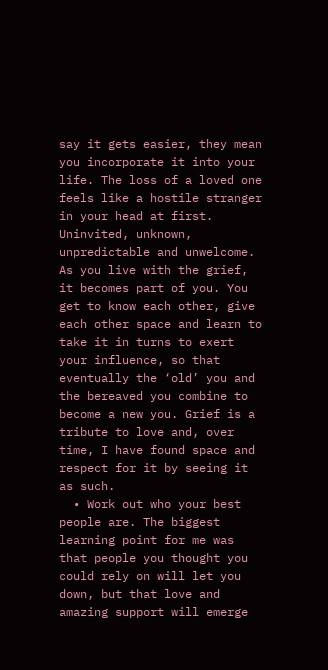say it gets easier, they mean you incorporate it into your life. The loss of a loved one feels like a hostile stranger in your head at first. Uninvited, unknown, unpredictable and unwelcome. As you live with the grief, it becomes part of you. You get to know each other, give each other space and learn to take it in turns to exert your influence, so that eventually the ‘old’ you and the bereaved you combine to become a new you. Grief is a tribute to love and, over time, I have found space and respect for it by seeing it as such.
  • Work out who your best people are. The biggest learning point for me was that people you thought you could rely on will let you down, but that love and amazing support will emerge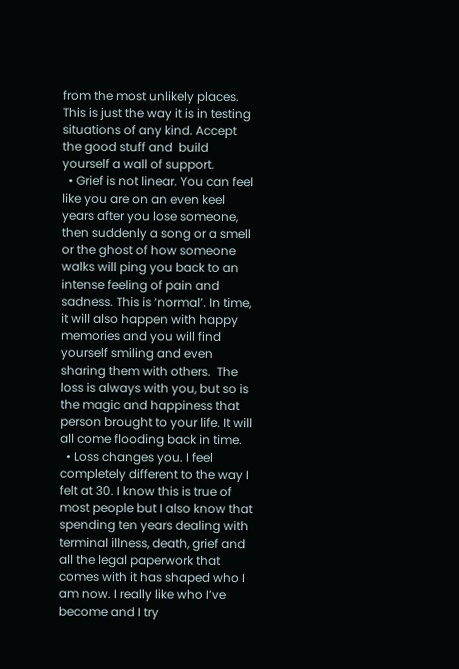from the most unlikely places. This is just the way it is in testing situations of any kind. Accept the good stuff and  build yourself a wall of support.
  • Grief is not linear. You can feel like you are on an even keel years after you lose someone, then suddenly a song or a smell or the ghost of how someone walks will ping you back to an intense feeling of pain and sadness. This is ‘normal’. In time, it will also happen with happy memories and you will find yourself smiling and even sharing them with others.  The loss is always with you, but so is the magic and happiness that person brought to your life. It will all come flooding back in time.
  • Loss changes you. I feel completely different to the way I felt at 30. I know this is true of most people but I also know that spending ten years dealing with terminal illness, death, grief and all the legal paperwork that comes with it has shaped who I am now. I really like who I’ve become and I try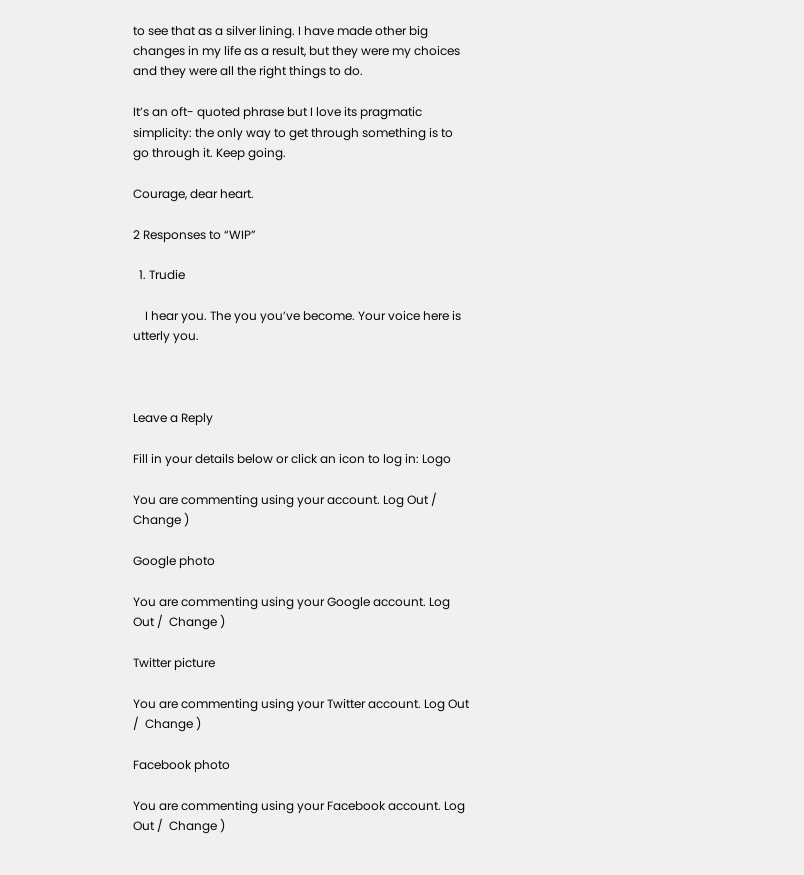to see that as a silver lining. I have made other big changes in my life as a result, but they were my choices and they were all the right things to do.

It’s an oft- quoted phrase but I love its pragmatic simplicity: the only way to get through something is to go through it. Keep going.

Courage, dear heart.

2 Responses to “WIP”

  1. Trudie

    I hear you. The you you’ve become. Your voice here is utterly you.



Leave a Reply

Fill in your details below or click an icon to log in: Logo

You are commenting using your account. Log Out /  Change )

Google photo

You are commenting using your Google account. Log Out /  Change )

Twitter picture

You are commenting using your Twitter account. Log Out /  Change )

Facebook photo

You are commenting using your Facebook account. Log Out /  Change )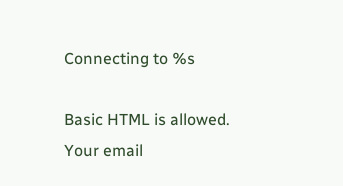Connecting to %s

Basic HTML is allowed. Your email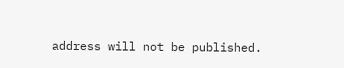address will not be published.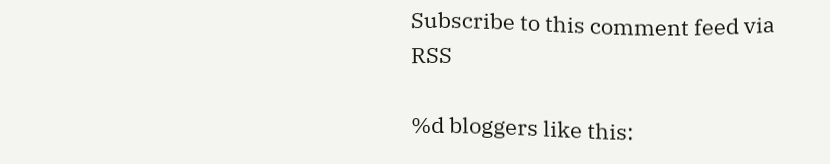Subscribe to this comment feed via RSS

%d bloggers like this: